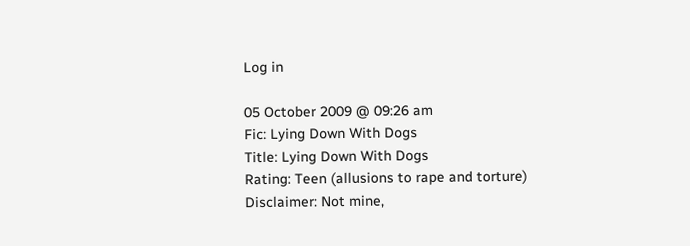Log in

05 October 2009 @ 09:26 am
Fic: Lying Down With Dogs
Title: Lying Down With Dogs
Rating: Teen (allusions to rape and torture)
Disclaimer: Not mine,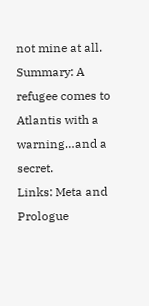not mine at all.
Summary: A refugee comes to Atlantis with a warning…and a secret.
Links: Meta and Prologue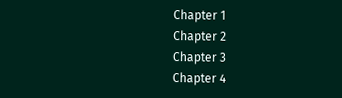Chapter 1
Chapter 2
Chapter 3
Chapter 4